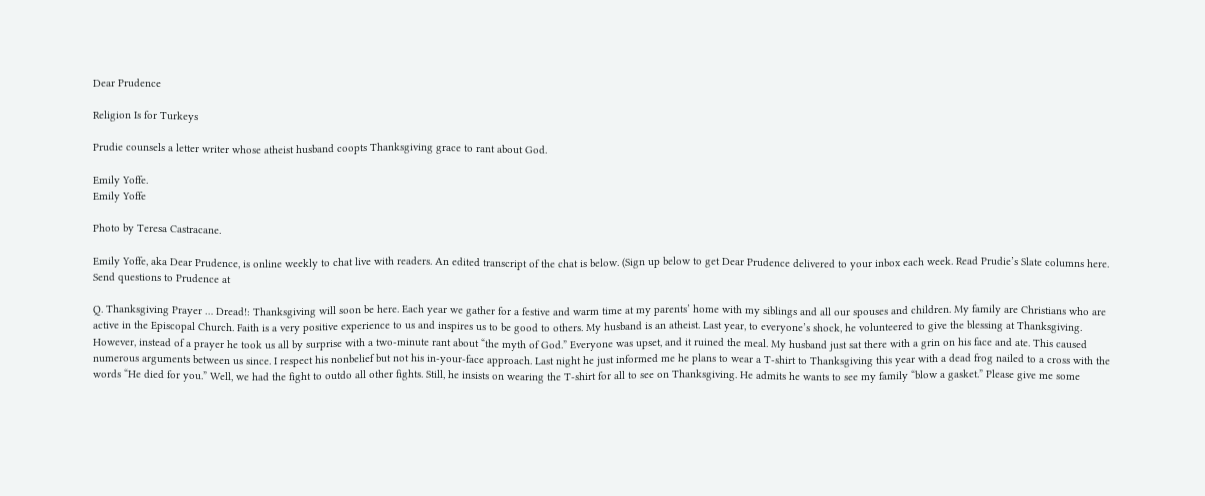Dear Prudence

Religion Is for Turkeys

Prudie counsels a letter writer whose atheist husband coopts Thanksgiving grace to rant about God.

Emily Yoffe.
Emily Yoffe

Photo by Teresa Castracane.

Emily Yoffe, aka Dear Prudence, is online weekly to chat live with readers. An edited transcript of the chat is below. (Sign up below to get Dear Prudence delivered to your inbox each week. Read Prudie’s Slate columns here. Send questions to Prudence at

Q. Thanksgiving Prayer … Dread!: Thanksgiving will soon be here. Each year we gather for a festive and warm time at my parents’ home with my siblings and all our spouses and children. My family are Christians who are active in the Episcopal Church. Faith is a very positive experience to us and inspires us to be good to others. My husband is an atheist. Last year, to everyone’s shock, he volunteered to give the blessing at Thanksgiving. However, instead of a prayer he took us all by surprise with a two-minute rant about “the myth of God.” Everyone was upset, and it ruined the meal. My husband just sat there with a grin on his face and ate. This caused numerous arguments between us since. I respect his nonbelief but not his in-your-face approach. Last night he just informed me he plans to wear a T-shirt to Thanksgiving this year with a dead frog nailed to a cross with the words “He died for you.” Well, we had the fight to outdo all other fights. Still, he insists on wearing the T-shirt for all to see on Thanksgiving. He admits he wants to see my family “blow a gasket.” Please give me some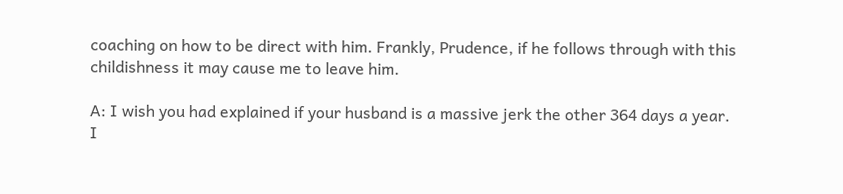coaching on how to be direct with him. Frankly, Prudence, if he follows through with this childishness it may cause me to leave him.

A: I wish you had explained if your husband is a massive jerk the other 364 days a year. I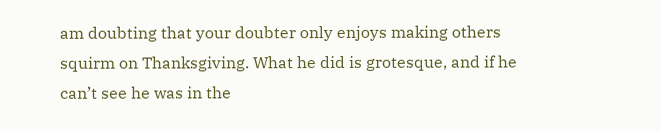am doubting that your doubter only enjoys making others squirm on Thanksgiving. What he did is grotesque, and if he can’t see he was in the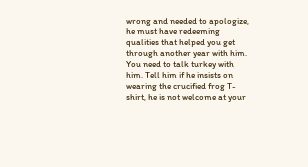wrong and needed to apologize, he must have redeeming qualities that helped you get through another year with him. You need to talk turkey with him. Tell him if he insists on wearing the crucified frog T-shirt, he is not welcome at your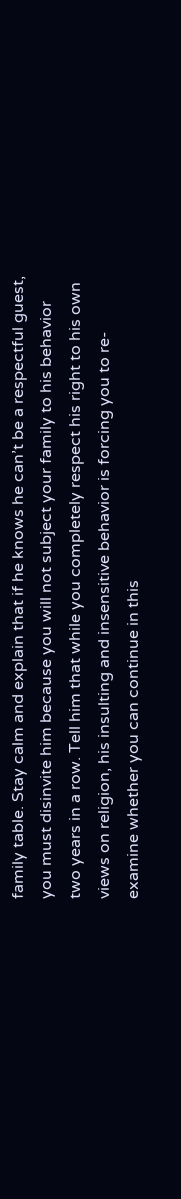family table. Stay calm and explain that if he knows he can’t be a respectful guest, you must disinvite him because you will not subject your family to his behavior two years in a row. Tell him that while you completely respect his right to his own views on religion, his insulting and insensitive behavior is forcing you to re-examine whether you can continue in this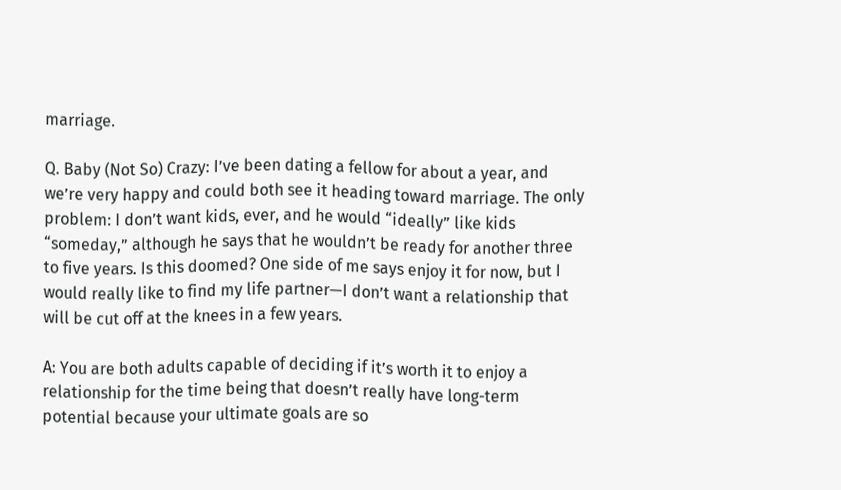marriage.

Q. Baby (Not So) Crazy: I’ve been dating a fellow for about a year, and we’re very happy and could both see it heading toward marriage. The only problem: I don’t want kids, ever, and he would “ideally” like kids “someday,” although he says that he wouldn’t be ready for another three to five years. Is this doomed? One side of me says enjoy it for now, but I would really like to find my life partner—I don’t want a relationship that will be cut off at the knees in a few years.

A: You are both adults capable of deciding if it’s worth it to enjoy a relationship for the time being that doesn’t really have long-term potential because your ultimate goals are so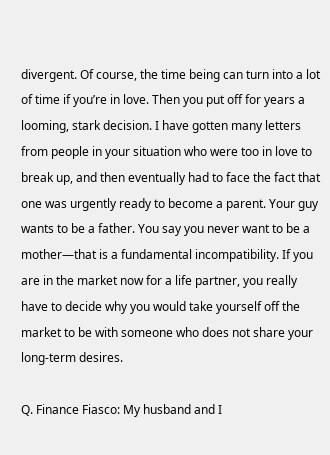divergent. Of course, the time being can turn into a lot of time if you’re in love. Then you put off for years a looming, stark decision. I have gotten many letters from people in your situation who were too in love to break up, and then eventually had to face the fact that one was urgently ready to become a parent. Your guy wants to be a father. You say you never want to be a mother—that is a fundamental incompatibility. If you are in the market now for a life partner, you really have to decide why you would take yourself off the market to be with someone who does not share your long-term desires.

Q. Finance Fiasco: My husband and I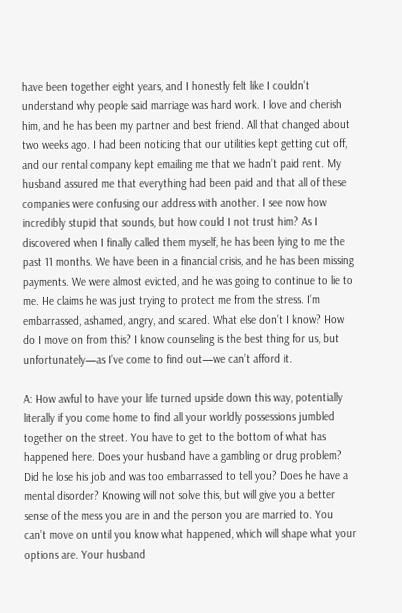have been together eight years, and I honestly felt like I couldn’t understand why people said marriage was hard work. I love and cherish him, and he has been my partner and best friend. All that changed about two weeks ago. I had been noticing that our utilities kept getting cut off, and our rental company kept emailing me that we hadn’t paid rent. My husband assured me that everything had been paid and that all of these companies were confusing our address with another. I see now how incredibly stupid that sounds, but how could I not trust him? As I discovered when I finally called them myself, he has been lying to me the past 11 months. We have been in a financial crisis, and he has been missing payments. We were almost evicted, and he was going to continue to lie to me. He claims he was just trying to protect me from the stress. I’m embarrassed, ashamed, angry, and scared. What else don’t I know? How do I move on from this? I know counseling is the best thing for us, but unfortunately—as I’ve come to find out—we can’t afford it.

A: How awful to have your life turned upside down this way, potentially literally if you come home to find all your worldly possessions jumbled together on the street. You have to get to the bottom of what has happened here. Does your husband have a gambling or drug problem? Did he lose his job and was too embarrassed to tell you? Does he have a mental disorder? Knowing will not solve this, but will give you a better sense of the mess you are in and the person you are married to. You can’t move on until you know what happened, which will shape what your options are. Your husband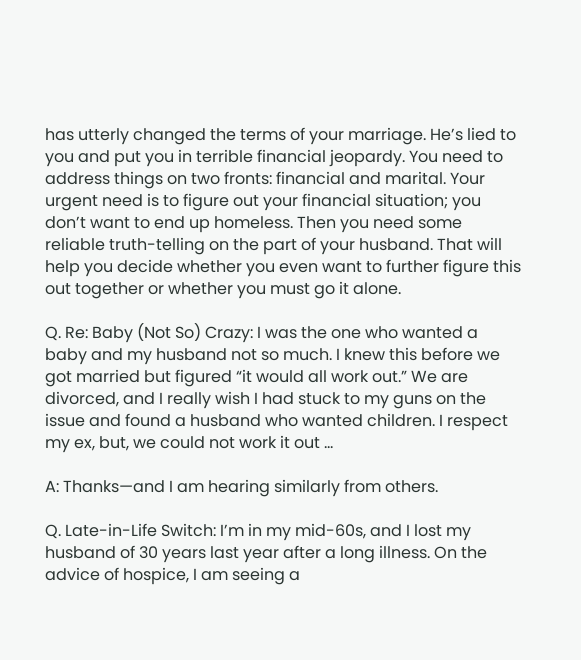has utterly changed the terms of your marriage. He’s lied to you and put you in terrible financial jeopardy. You need to address things on two fronts: financial and marital. Your urgent need is to figure out your financial situation; you don’t want to end up homeless. Then you need some reliable truth-telling on the part of your husband. That will help you decide whether you even want to further figure this out together or whether you must go it alone.

Q. Re: Baby (Not So) Crazy: I was the one who wanted a baby and my husband not so much. I knew this before we got married but figured “it would all work out.” We are divorced, and I really wish I had stuck to my guns on the issue and found a husband who wanted children. I respect my ex, but, we could not work it out …

A: Thanks—and I am hearing similarly from others.

Q. Late-in-Life Switch: I’m in my mid-60s, and I lost my husband of 30 years last year after a long illness. On the advice of hospice, I am seeing a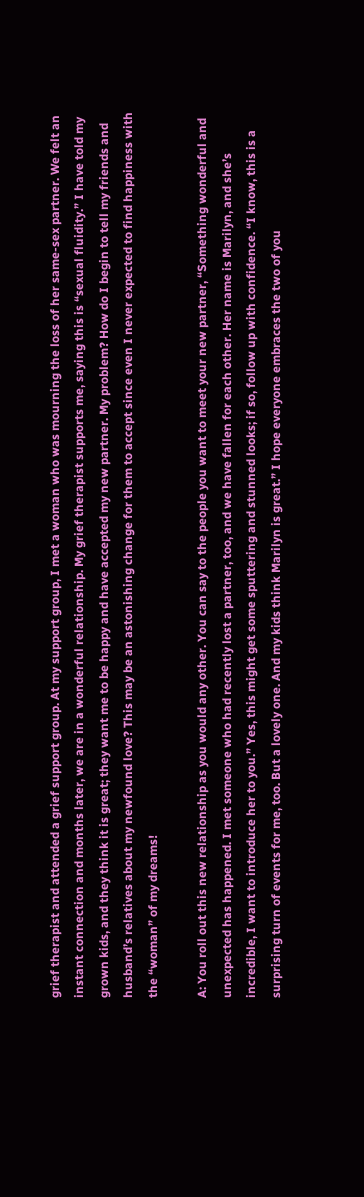grief therapist and attended a grief support group. At my support group, I met a woman who was mourning the loss of her same-sex partner. We felt an instant connection and months later, we are in a wonderful relationship. My grief therapist supports me, saying this is “sexual fluidity.” I have told my grown kids, and they think it is great; they want me to be happy and have accepted my new partner. My problem? How do I begin to tell my friends and husband’s relatives about my newfound love? This may be an astonishing change for them to accept since even I never expected to find happiness with the “woman” of my dreams!

A: You roll out this new relationship as you would any other. You can say to the people you want to meet your new partner, “Something wonderful and unexpected has happened. I met someone who had recently lost a partner, too, and we have fallen for each other. Her name is Marilyn, and she’s incredible, I want to introduce her to you.” Yes, this might get some sputtering and stunned looks; if so, follow up with confidence. “I know, this is a surprising turn of events for me, too. But a lovely one. And my kids think Marilyn is great.” I hope everyone embraces the two of you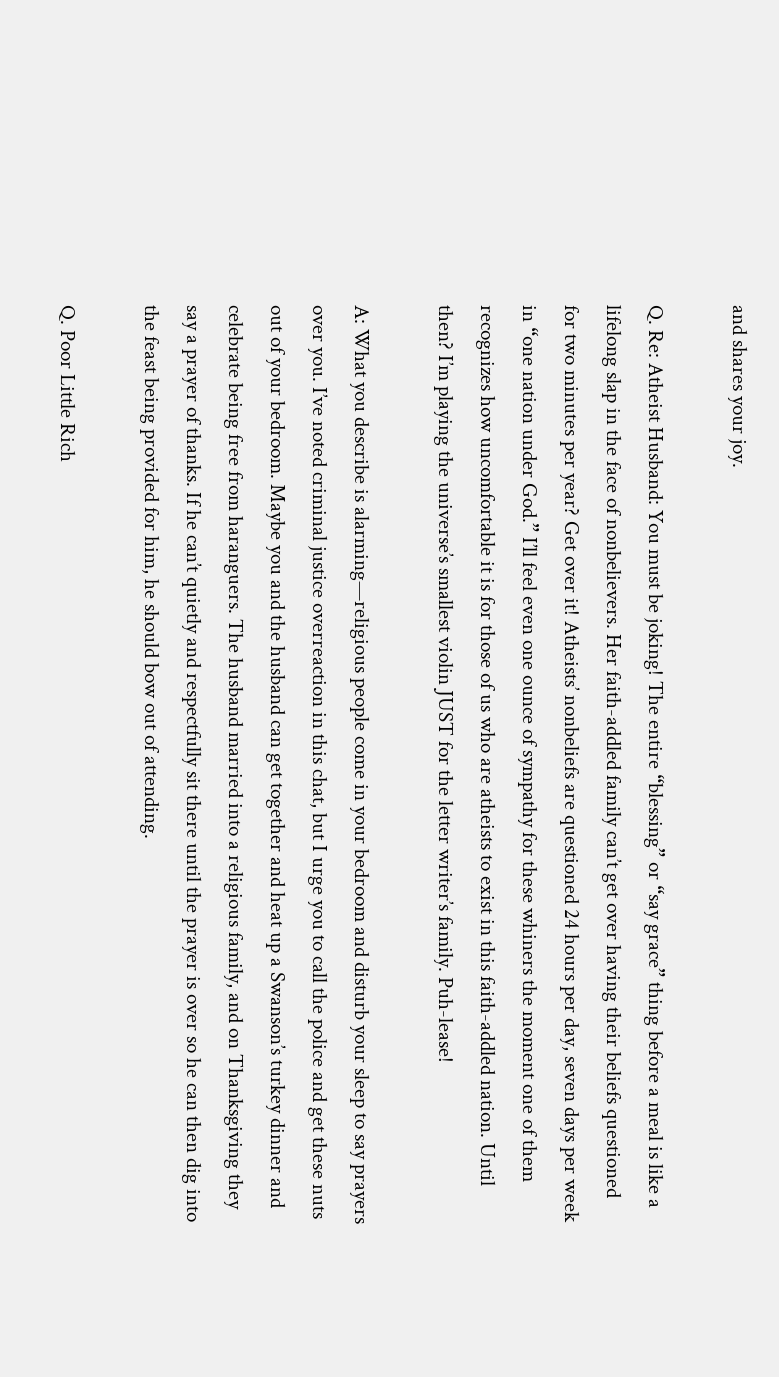and shares your joy.

Q. Re: Atheist Husband: You must be joking! The entire “blessing” or “say grace” thing before a meal is like a lifelong slap in the face of nonbelievers. Her faith-addled family can’t get over having their beliefs questioned for two minutes per year? Get over it! Atheists’ nonbeliefs are questioned 24 hours per day, seven days per week in “one nation under God.” I’ll feel even one ounce of sympathy for these whiners the moment one of them recognizes how uncomfortable it is for those of us who are atheists to exist in this faith-addled nation. Until then? I’m playing the universe’s smallest violin JUST for the letter writer’s family. Puh-lease!

A: What you describe is alarming—religious people come in your bedroom and disturb your sleep to say prayers over you. I’ve noted criminal justice overreaction in this chat, but I urge you to call the police and get these nuts out of your bedroom. Maybe you and the husband can get together and heat up a Swanson’s turkey dinner and celebrate being free from haranguers. The husband married into a religious family, and on Thanksgiving they say a prayer of thanks. If he can’t quietly and respectfully sit there until the prayer is over so he can then dig into the feast being provided for him, he should bow out of attending.

Q. Poor Little Rich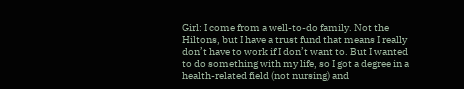Girl: I come from a well-to-do family. Not the Hiltons, but I have a trust fund that means I really don’t have to work if I don’t want to. But I wanted to do something with my life, so I got a degree in a health-related field (not nursing) and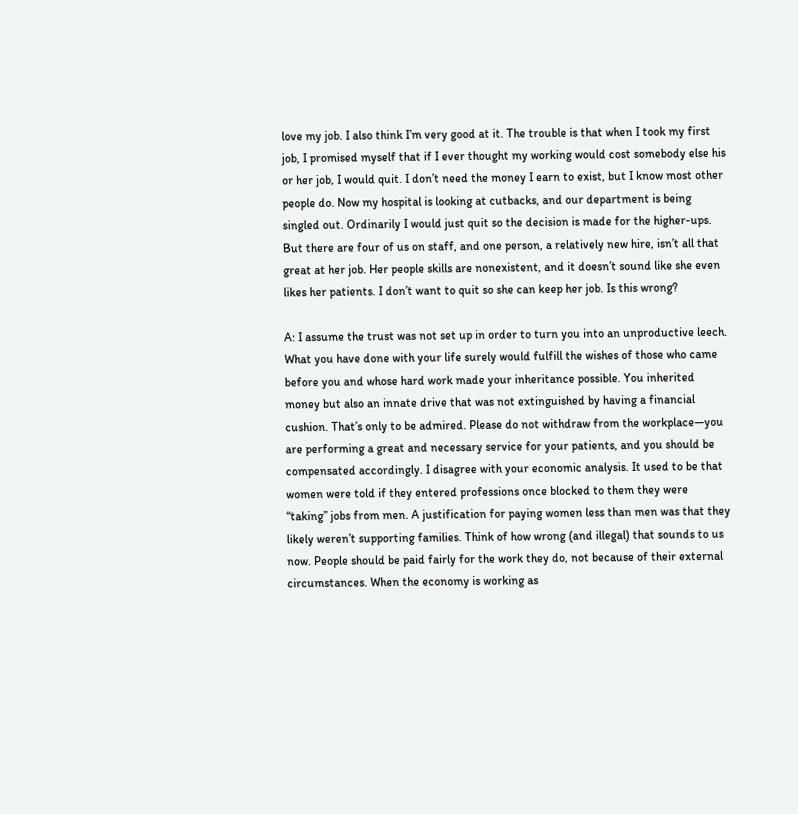love my job. I also think I’m very good at it. The trouble is that when I took my first job, I promised myself that if I ever thought my working would cost somebody else his or her job, I would quit. I don’t need the money I earn to exist, but I know most other people do. Now my hospital is looking at cutbacks, and our department is being singled out. Ordinarily I would just quit so the decision is made for the higher-ups. But there are four of us on staff, and one person, a relatively new hire, isn’t all that great at her job. Her people skills are nonexistent, and it doesn’t sound like she even likes her patients. I don’t want to quit so she can keep her job. Is this wrong?

A: I assume the trust was not set up in order to turn you into an unproductive leech. What you have done with your life surely would fulfill the wishes of those who came before you and whose hard work made your inheritance possible. You inherited money but also an innate drive that was not extinguished by having a financial cushion. That’s only to be admired. Please do not withdraw from the workplace—you are performing a great and necessary service for your patients, and you should be compensated accordingly. I disagree with your economic analysis. It used to be that women were told if they entered professions once blocked to them they were “taking” jobs from men. A justification for paying women less than men was that they likely weren’t supporting families. Think of how wrong (and illegal) that sounds to us now. People should be paid fairly for the work they do, not because of their external circumstances. When the economy is working as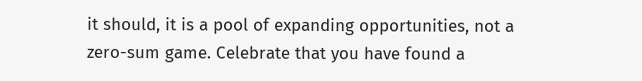it should, it is a pool of expanding opportunities, not a zero-sum game. Celebrate that you have found a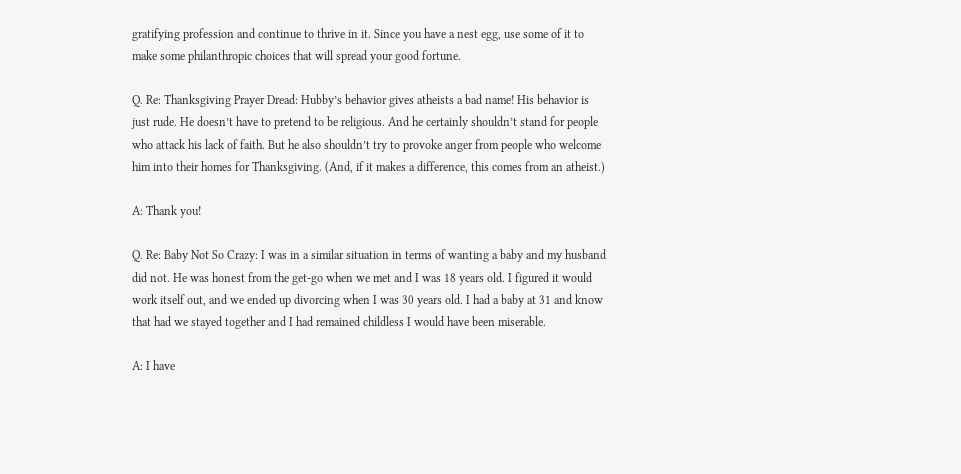gratifying profession and continue to thrive in it. Since you have a nest egg, use some of it to make some philanthropic choices that will spread your good fortune.

Q. Re: Thanksgiving Prayer Dread: Hubby’s behavior gives atheists a bad name! His behavior is just rude. He doesn’t have to pretend to be religious. And he certainly shouldn’t stand for people who attack his lack of faith. But he also shouldn’t try to provoke anger from people who welcome him into their homes for Thanksgiving. (And, if it makes a difference, this comes from an atheist.)

A: Thank you!

Q. Re: Baby Not So Crazy: I was in a similar situation in terms of wanting a baby and my husband did not. He was honest from the get-go when we met and I was 18 years old. I figured it would work itself out, and we ended up divorcing when I was 30 years old. I had a baby at 31 and know that had we stayed together and I had remained childless I would have been miserable.

A: I have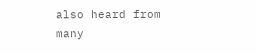also heard from many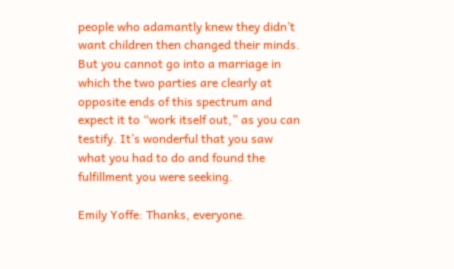people who adamantly knew they didn’t want children then changed their minds. But you cannot go into a marriage in which the two parties are clearly at opposite ends of this spectrum and expect it to “work itself out,” as you can testify. It’s wonderful that you saw what you had to do and found the fulfillment you were seeking.

Emily Yoffe: Thanks, everyone.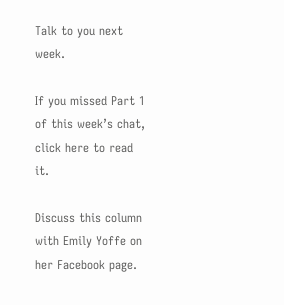Talk to you next week.

If you missed Part 1 of this week’s chat, click here to read it.

Discuss this column with Emily Yoffe on her Facebook page.